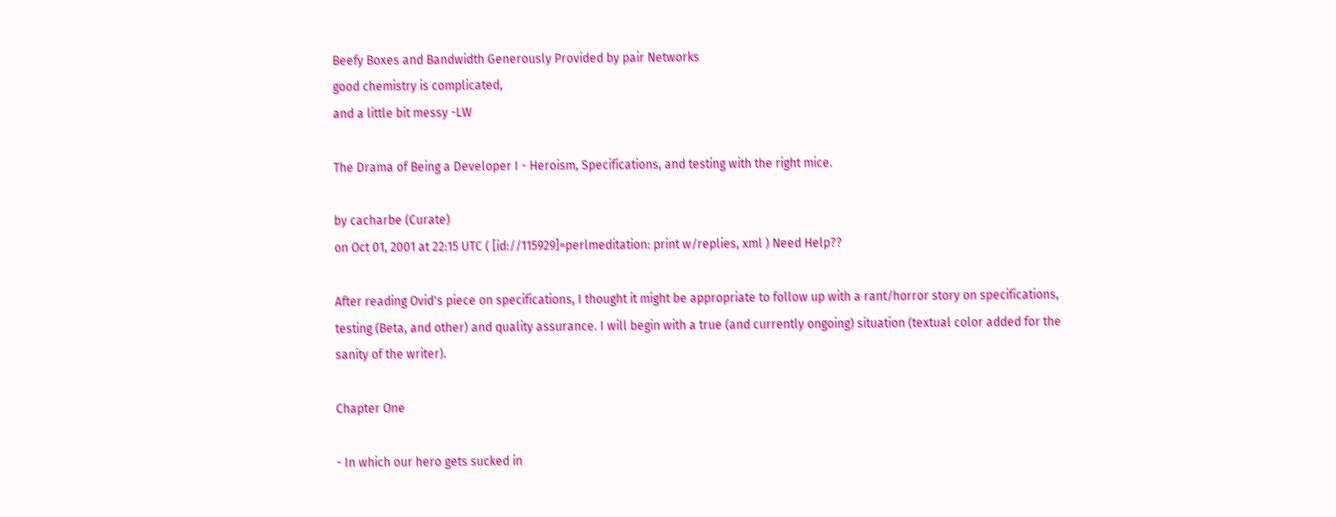Beefy Boxes and Bandwidth Generously Provided by pair Networks
good chemistry is complicated,
and a little bit messy -LW

The Drama of Being a Developer I - Heroism, Specifications, and testing with the right mice.

by cacharbe (Curate)
on Oct 01, 2001 at 22:15 UTC ( [id://115929]=perlmeditation: print w/replies, xml ) Need Help??

After reading Ovid's piece on specifications, I thought it might be appropriate to follow up with a rant/horror story on specifications, testing (Beta, and other) and quality assurance. I will begin with a true (and currently ongoing) situation (textual color added for the sanity of the writer).

Chapter One

- In which our hero gets sucked in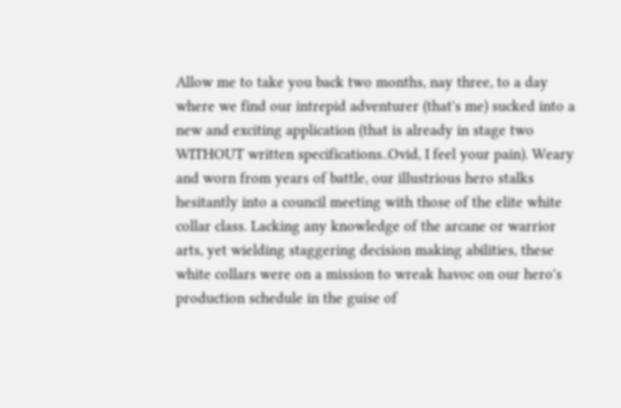Allow me to take you back two months, nay three, to a day where we find our intrepid adventurer (that's me) sucked into a new and exciting application (that is already in stage two WITHOUT written specifications..Ovid, I feel your pain). Weary and worn from years of battle, our illustrious hero stalks hesitantly into a council meeting with those of the elite white collar class. Lacking any knowledge of the arcane or warrior arts, yet wielding staggering decision making abilities, these white collars were on a mission to wreak havoc on our hero's production schedule in the guise of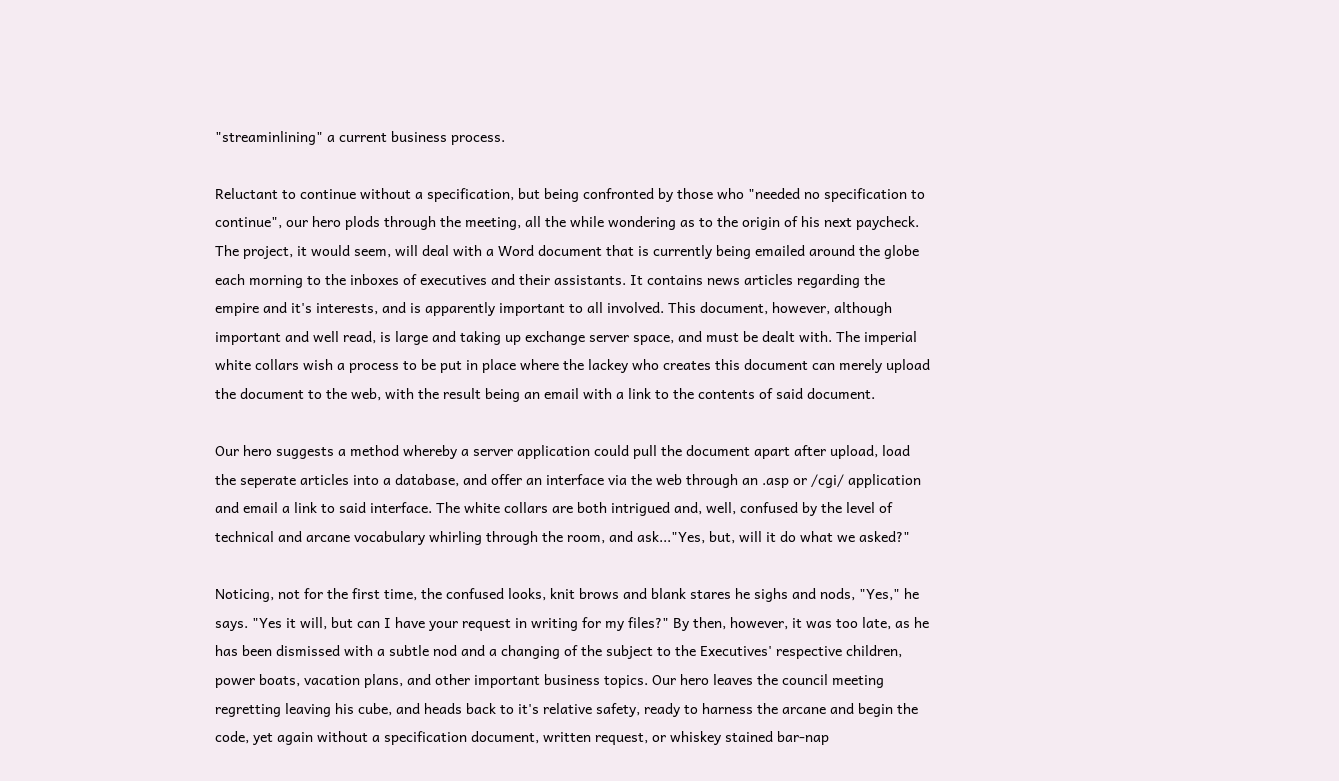"streaminlining" a current business process.

Reluctant to continue without a specification, but being confronted by those who "needed no specification to continue", our hero plods through the meeting, all the while wondering as to the origin of his next paycheck. The project, it would seem, will deal with a Word document that is currently being emailed around the globe each morning to the inboxes of executives and their assistants. It contains news articles regarding the empire and it's interests, and is apparently important to all involved. This document, however, although important and well read, is large and taking up exchange server space, and must be dealt with. The imperial white collars wish a process to be put in place where the lackey who creates this document can merely upload the document to the web, with the result being an email with a link to the contents of said document.

Our hero suggests a method whereby a server application could pull the document apart after upload, load the seperate articles into a database, and offer an interface via the web through an .asp or /cgi/ application and email a link to said interface. The white collars are both intrigued and, well, confused by the level of technical and arcane vocabulary whirling through the room, and ask..."Yes, but, will it do what we asked?"

Noticing, not for the first time, the confused looks, knit brows and blank stares he sighs and nods, "Yes," he says. "Yes it will, but can I have your request in writing for my files?" By then, however, it was too late, as he has been dismissed with a subtle nod and a changing of the subject to the Executives' respective children, power boats, vacation plans, and other important business topics. Our hero leaves the council meeting regretting leaving his cube, and heads back to it's relative safety, ready to harness the arcane and begin the code, yet again without a specification document, written request, or whiskey stained bar-nap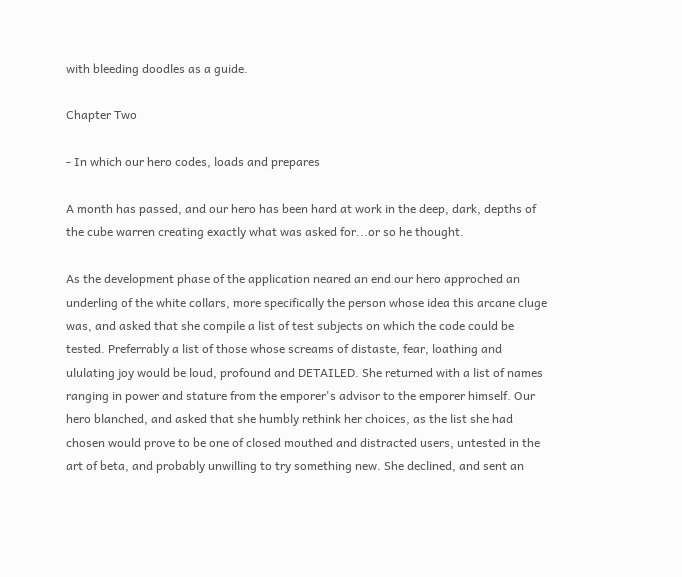with bleeding doodles as a guide.

Chapter Two

- In which our hero codes, loads and prepares

A month has passed, and our hero has been hard at work in the deep, dark, depths of the cube warren creating exactly what was asked for...or so he thought.

As the development phase of the application neared an end our hero approched an underling of the white collars, more specifically the person whose idea this arcane cluge was, and asked that she compile a list of test subjects on which the code could be tested. Preferrably a list of those whose screams of distaste, fear, loathing and ululating joy would be loud, profound and DETAILED. She returned with a list of names ranging in power and stature from the emporer's advisor to the emporer himself. Our hero blanched, and asked that she humbly rethink her choices, as the list she had chosen would prove to be one of closed mouthed and distracted users, untested in the art of beta, and probably unwilling to try something new. She declined, and sent an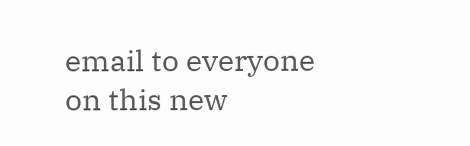email to everyone on this new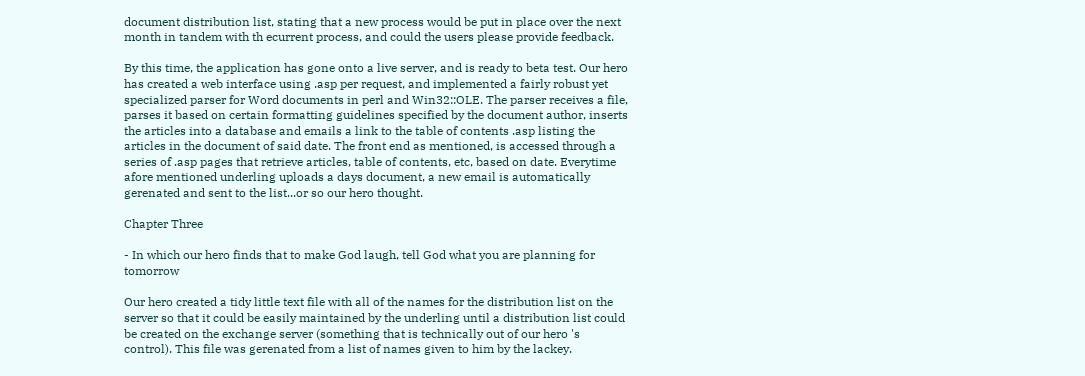document distribution list, stating that a new process would be put in place over the next month in tandem with th ecurrent process, and could the users please provide feedback.

By this time, the application has gone onto a live server, and is ready to beta test. Our hero has created a web interface using .asp per request, and implemented a fairly robust yet specialized parser for Word documents in perl and Win32::OLE. The parser receives a file, parses it based on certain formatting guidelines specified by the document author, inserts the articles into a database and emails a link to the table of contents .asp listing the articles in the document of said date. The front end as mentioned, is accessed through a series of .asp pages that retrieve articles, table of contents, etc, based on date. Everytime afore mentioned underling uploads a days document, a new email is automatically gerenated and sent to the list...or so our hero thought.

Chapter Three

- In which our hero finds that to make God laugh, tell God what you are planning for tomorrow

Our hero created a tidy little text file with all of the names for the distribution list on the server so that it could be easily maintained by the underling until a distribution list could be created on the exchange server (something that is technically out of our hero 's control). This file was gerenated from a list of names given to him by the lackey.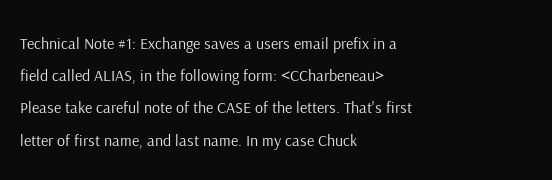Technical Note #1: Exchange saves a users email prefix in a field called ALIAS, in the following form: <CCharbeneau> Please take careful note of the CASE of the letters. That's first letter of first name, and last name. In my case Chuck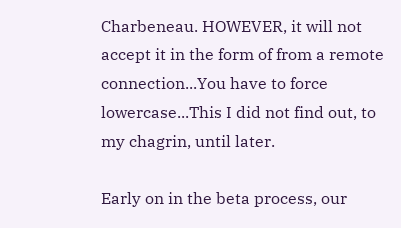Charbeneau. HOWEVER, it will not accept it in the form of from a remote connection...You have to force lowercase...This I did not find out, to my chagrin, until later.

Early on in the beta process, our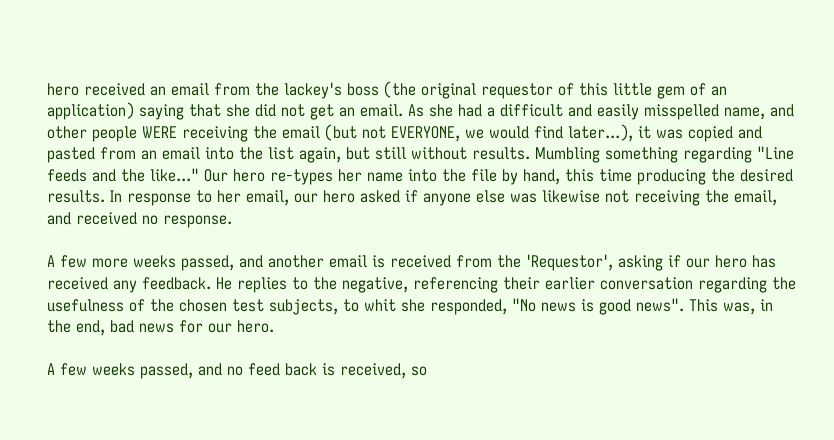hero received an email from the lackey's boss (the original requestor of this little gem of an application) saying that she did not get an email. As she had a difficult and easily misspelled name, and other people WERE receiving the email (but not EVERYONE, we would find later...), it was copied and pasted from an email into the list again, but still without results. Mumbling something regarding "Line feeds and the like..." Our hero re-types her name into the file by hand, this time producing the desired results. In response to her email, our hero asked if anyone else was likewise not receiving the email, and received no response.

A few more weeks passed, and another email is received from the 'Requestor', asking if our hero has received any feedback. He replies to the negative, referencing their earlier conversation regarding the usefulness of the chosen test subjects, to whit she responded, "No news is good news". This was, in the end, bad news for our hero.

A few weeks passed, and no feed back is received, so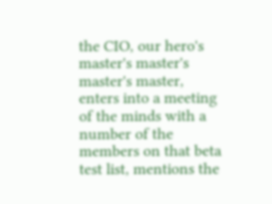the CIO, our hero's master's master's master's master, enters into a meeting of the minds with a number of the members on that beta test list, mentions the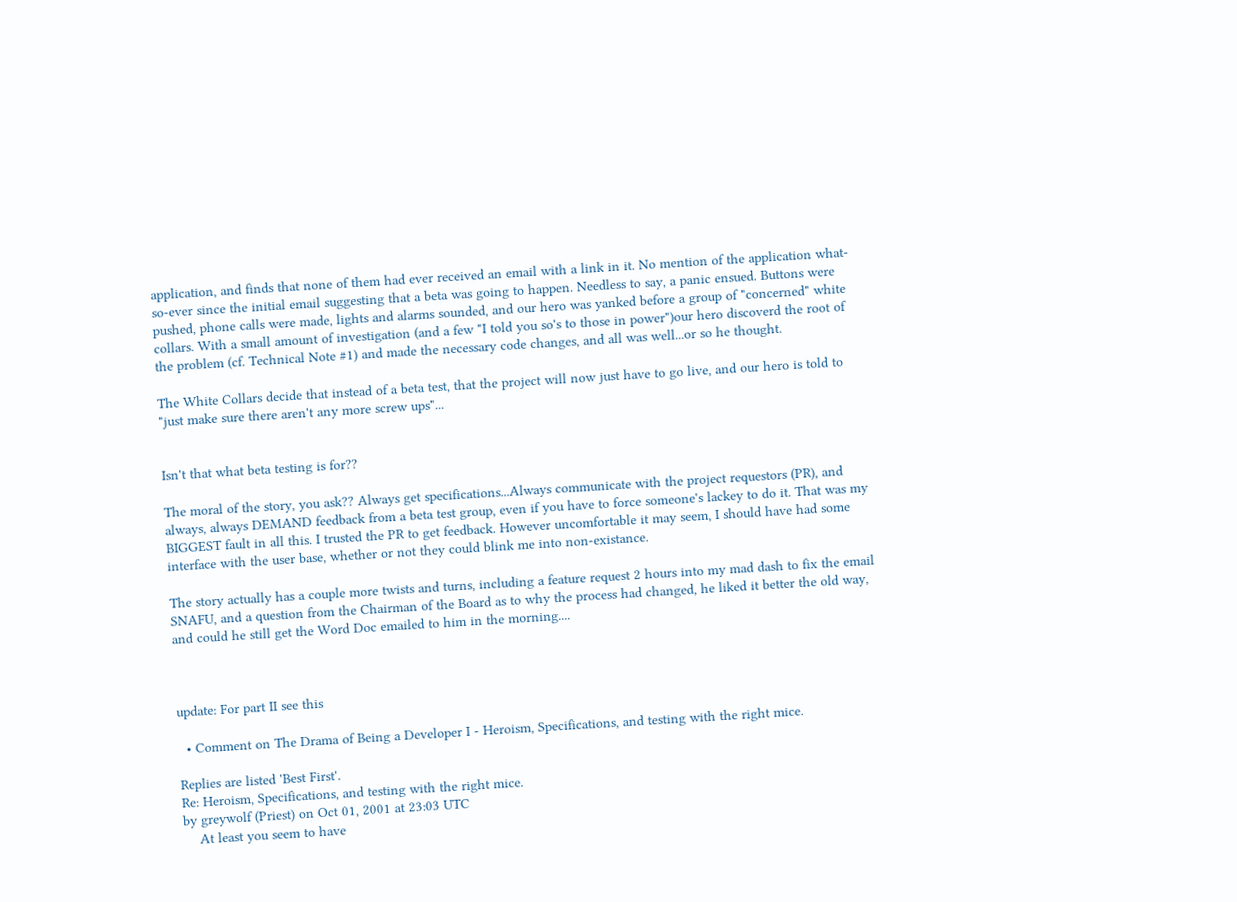application, and finds that none of them had ever received an email with a link in it. No mention of the application what-so-ever since the initial email suggesting that a beta was going to happen. Needless to say, a panic ensued. Buttons were pushed, phone calls were made, lights and alarms sounded, and our hero was yanked before a group of "concerned" white collars. With a small amount of investigation (and a few "I told you so's to those in power")our hero discoverd the root of the problem (cf. Technical Note #1) and made the necessary code changes, and all was well...or so he thought.

The White Collars decide that instead of a beta test, that the project will now just have to go live, and our hero is told to "just make sure there aren't any more screw ups"...


Isn't that what beta testing is for??

The moral of the story, you ask?? Always get specifications...Always communicate with the project requestors (PR), and always, always DEMAND feedback from a beta test group, even if you have to force someone's lackey to do it. That was my BIGGEST fault in all this. I trusted the PR to get feedback. However uncomfortable it may seem, I should have had some interface with the user base, whether or not they could blink me into non-existance.

The story actually has a couple more twists and turns, including a feature request 2 hours into my mad dash to fix the email SNAFU, and a question from the Chairman of the Board as to why the process had changed, he liked it better the old way, and could he still get the Word Doc emailed to him in the morning....



update: For part II see this

  • Comment on The Drama of Being a Developer I - Heroism, Specifications, and testing with the right mice.

Replies are listed 'Best First'.
Re: Heroism, Specifications, and testing with the right mice.
by greywolf (Priest) on Oct 01, 2001 at 23:03 UTC
    At least you seem to have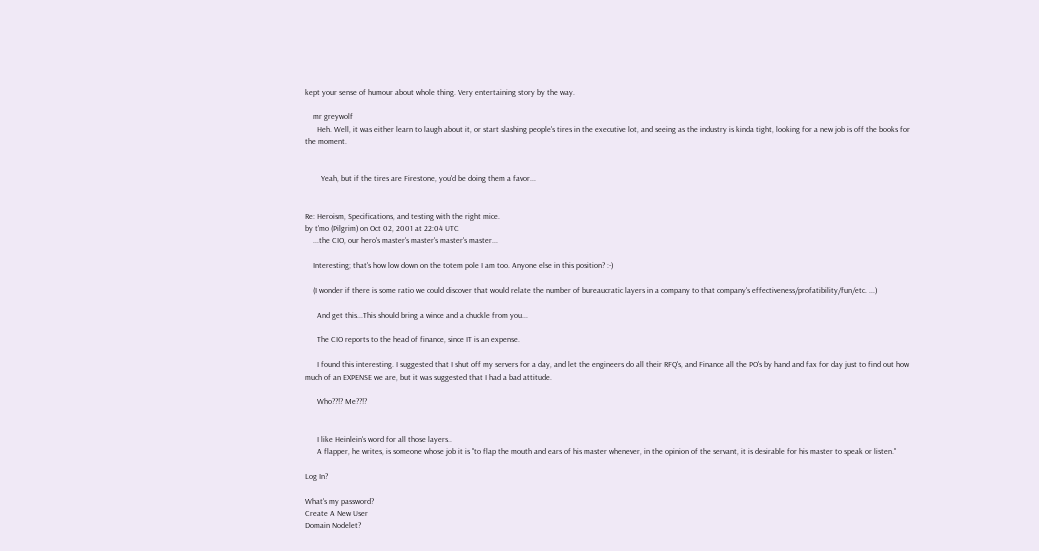kept your sense of humour about whole thing. Very entertaining story by the way.

    mr greywolf
      Heh. Well, it was either learn to laugh about it, or start slashing people's tires in the executive lot, and seeing as the industry is kinda tight, looking for a new job is off the books for the moment.


        Yeah, but if the tires are Firestone, you'd be doing them a favor...


Re: Heroism, Specifications, and testing with the right mice.
by t'mo (Pilgrim) on Oct 02, 2001 at 22:04 UTC
    ...the CIO, our hero's master's master's master's master...

    Interesting; that's how low down on the totem pole I am too. Anyone else in this position? :-)

    (I wonder if there is some ratio we could discover that would relate the number of bureaucratic layers in a company to that company's effectiveness/profatibility/fun/etc. ...)

      And get this...This should bring a wince and a chuckle from you...

      The CIO reports to the head of finance, since IT is an expense.

      I found this interesting. I suggested that I shut off my servers for a day, and let the engineers do all their RFQ's, and Finance all the PO's by hand and fax for day just to find out how much of an EXPENSE we are, but it was suggested that I had a bad attitude.

      Who??!? Me??!?


      I like Heinlein's word for all those layers..
      A flapper, he writes, is someone whose job it is "to flap the mouth and ears of his master whenever, in the opinion of the servant, it is desirable for his master to speak or listen."

Log In?

What's my password?
Create A New User
Domain Nodelet?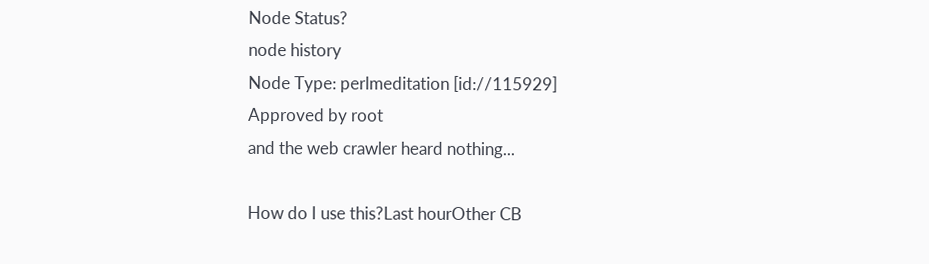Node Status?
node history
Node Type: perlmeditation [id://115929]
Approved by root
and the web crawler heard nothing...

How do I use this?Last hourOther CB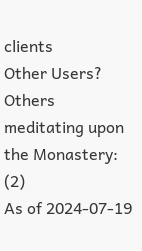clients
Other Users?
Others meditating upon the Monastery: (2)
As of 2024-07-19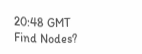20:48 GMT
Find Nodes?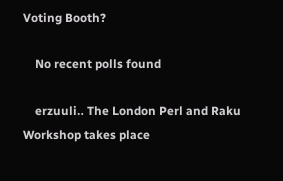Voting Booth?

    No recent polls found

    erzuuli‥ The London Perl and Raku Workshop takes place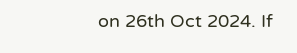on 26th Oct 2024. If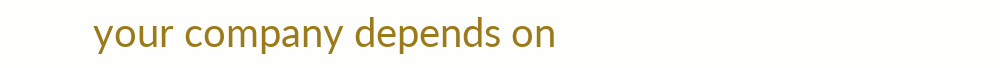your company depends on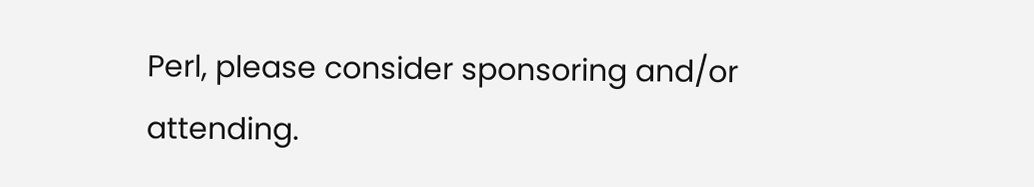Perl, please consider sponsoring and/or attending.